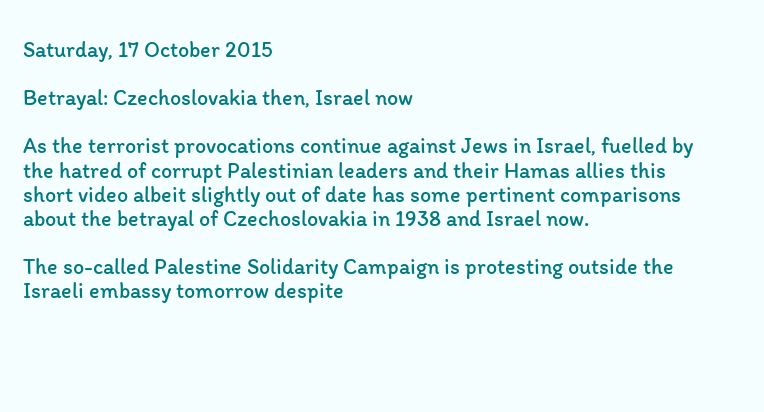Saturday, 17 October 2015

Betrayal: Czechoslovakia then, Israel now

As the terrorist provocations continue against Jews in Israel, fuelled by the hatred of corrupt Palestinian leaders and their Hamas allies this short video albeit slightly out of date has some pertinent comparisons about the betrayal of Czechoslovakia in 1938 and Israel now.

The so-called Palestine Solidarity Campaign is protesting outside the Israeli embassy tomorrow despite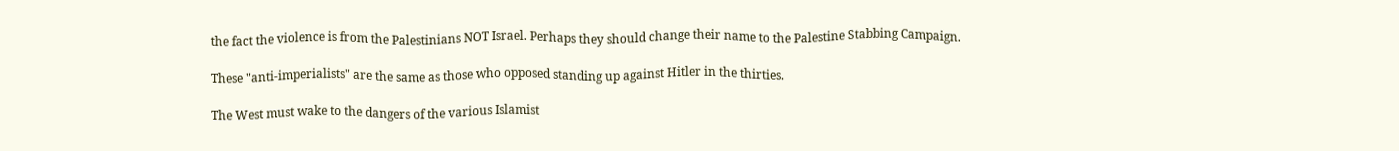the fact the violence is from the Palestinians NOT Israel. Perhaps they should change their name to the Palestine Stabbing Campaign.

These "anti-imperialists" are the same as those who opposed standing up against Hitler in the thirties.

The West must wake to the dangers of the various Islamist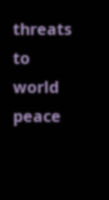threats to world peace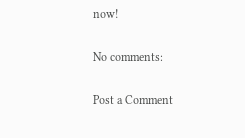now!

No comments:

Post a Comment